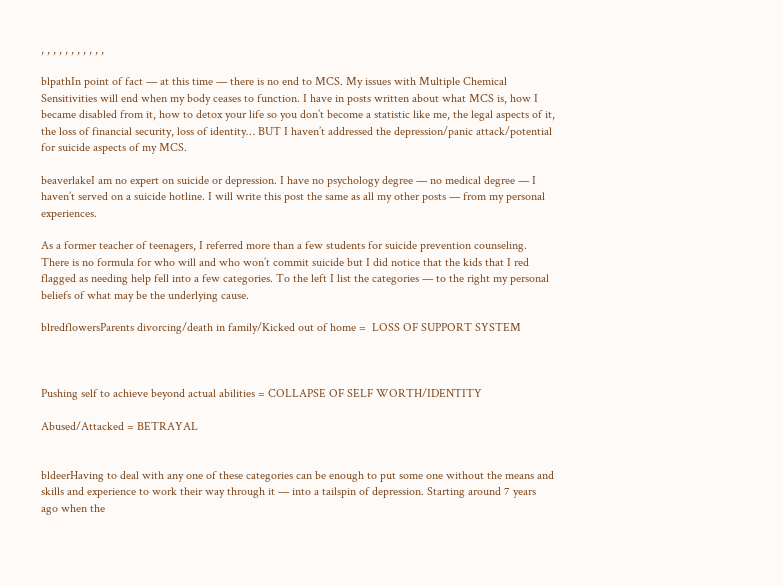, , , , , , , , , , ,

blpathIn point of fact — at this time — there is no end to MCS. My issues with Multiple Chemical Sensitivities will end when my body ceases to function. I have in posts written about what MCS is, how I became disabled from it, how to detox your life so you don’t become a statistic like me, the legal aspects of it, the loss of financial security, loss of identity… BUT I haven’t addressed the depression/panic attack/potential for suicide aspects of my MCS.

beaverlakeI am no expert on suicide or depression. I have no psychology degree — no medical degree — I haven’t served on a suicide hotline. I will write this post the same as all my other posts — from my personal experiences.

As a former teacher of teenagers, I referred more than a few students for suicide prevention counseling. There is no formula for who will and who won’t commit suicide but I did notice that the kids that I red flagged as needing help fell into a few categories. To the left I list the categories — to the right my personal beliefs of what may be the underlying cause.

blredflowersParents divorcing/death in family/Kicked out of home =  LOSS OF SUPPORT SYSTEM



Pushing self to achieve beyond actual abilities = COLLAPSE OF SELF WORTH/IDENTITY

Abused/Attacked = BETRAYAL


bldeerHaving to deal with any one of these categories can be enough to put some one without the means and skills and experience to work their way through it — into a tailspin of depression. Starting around 7 years ago when the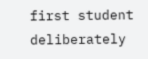first student deliberately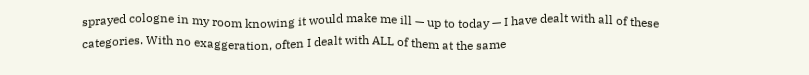sprayed cologne in my room knowing it would make me ill — up to today — I have dealt with all of these categories. With no exaggeration, often I dealt with ALL of them at the same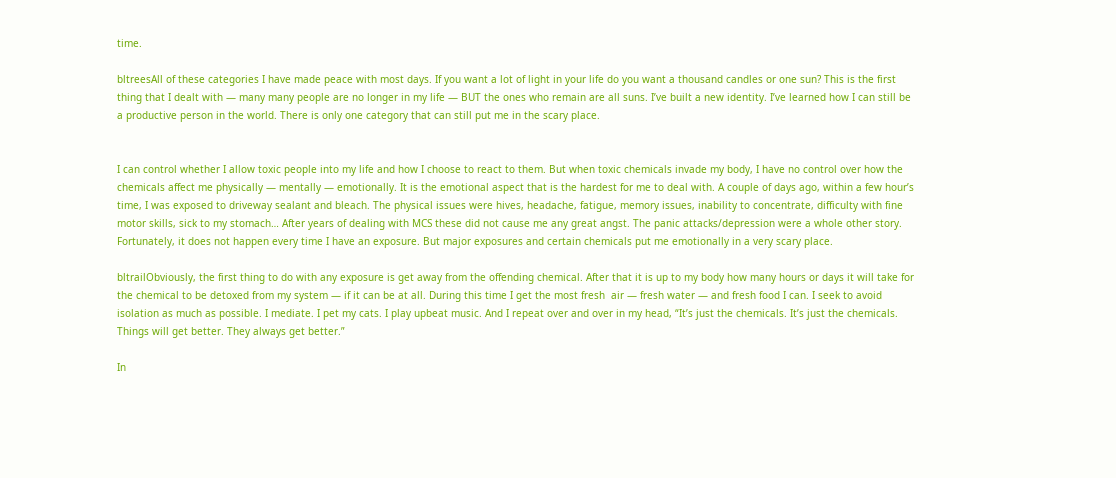time.

bltreesAll of these categories I have made peace with most days. If you want a lot of light in your life do you want a thousand candles or one sun? This is the first thing that I dealt with — many many people are no longer in my life — BUT the ones who remain are all suns. I’ve built a new identity. I’ve learned how I can still be a productive person in the world. There is only one category that can still put me in the scary place.


I can control whether I allow toxic people into my life and how I choose to react to them. But when toxic chemicals invade my body, I have no control over how the chemicals affect me physically — mentally — emotionally. It is the emotional aspect that is the hardest for me to deal with. A couple of days ago, within a few hour’s time, I was exposed to driveway sealant and bleach. The physical issues were hives, headache, fatigue, memory issues, inability to concentrate, difficulty with fine motor skills, sick to my stomach… After years of dealing with MCS these did not cause me any great angst. The panic attacks/depression were a whole other story. Fortunately, it does not happen every time I have an exposure. But major exposures and certain chemicals put me emotionally in a very scary place.

bltrailObviously, the first thing to do with any exposure is get away from the offending chemical. After that it is up to my body how many hours or days it will take for the chemical to be detoxed from my system — if it can be at all. During this time I get the most fresh  air — fresh water — and fresh food I can. I seek to avoid isolation as much as possible. I mediate. I pet my cats. I play upbeat music. And I repeat over and over in my head, “It’s just the chemicals. It’s just the chemicals. Things will get better. They always get better.”

In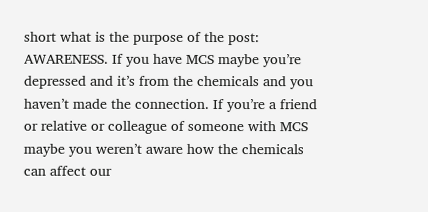short what is the purpose of the post: AWARENESS. If you have MCS maybe you’re depressed and it’s from the chemicals and you haven’t made the connection. If you’re a friend or relative or colleague of someone with MCS maybe you weren’t aware how the chemicals can affect our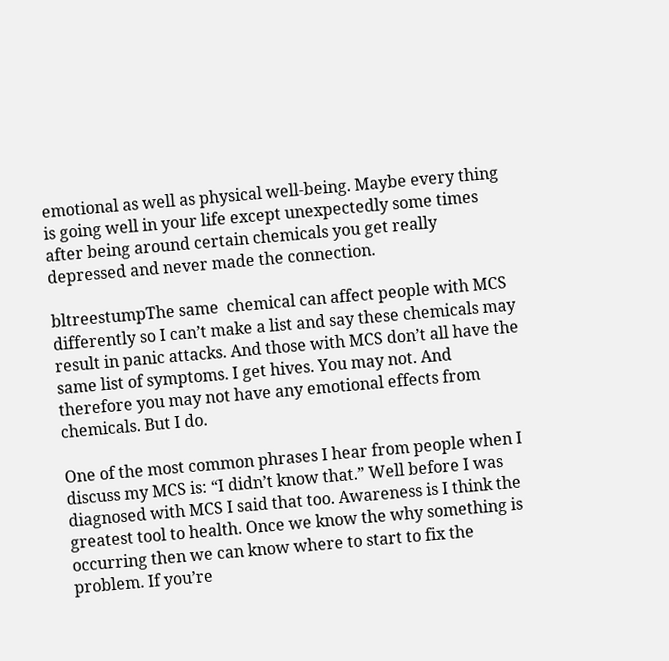emotional as well as physical well-being. Maybe every thing is going well in your life except unexpectedly some times after being around certain chemicals you get really depressed and never made the connection.

bltreestumpThe same  chemical can affect people with MCS differently so I can’t make a list and say these chemicals may result in panic attacks. And those with MCS don’t all have the same list of symptoms. I get hives. You may not. And therefore you may not have any emotional effects from chemicals. But I do.

One of the most common phrases I hear from people when I discuss my MCS is: “I didn’t know that.” Well before I was diagnosed with MCS I said that too. Awareness is I think the greatest tool to health. Once we know the why something is occurring then we can know where to start to fix the problem. If you’re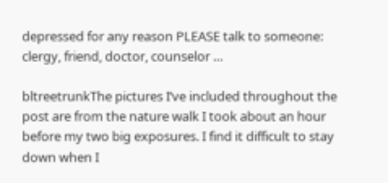depressed for any reason PLEASE talk to someone: clergy, friend, doctor, counselor …

bltreetrunkThe pictures I’ve included throughout the post are from the nature walk I took about an hour before my two big exposures. I find it difficult to stay down when I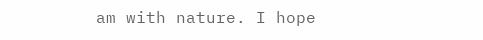am with nature. I hope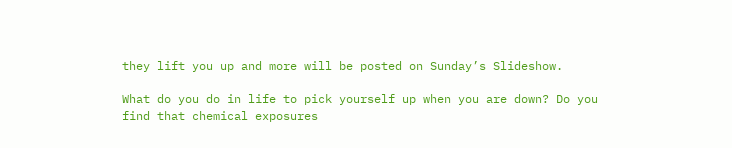they lift you up and more will be posted on Sunday’s Slideshow.

What do you do in life to pick yourself up when you are down? Do you find that chemical exposures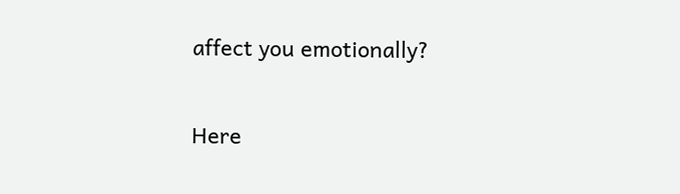affect you emotionally?

Here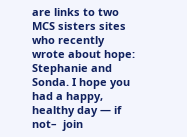are links to two MCS sisters sites who recently wrote about hope: Stephanie and Sonda. I hope you had a happy, healthy day — if not–  join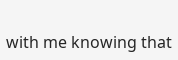with me knowing that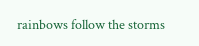rainbows follow the storms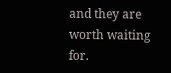and they are worth waiting for.